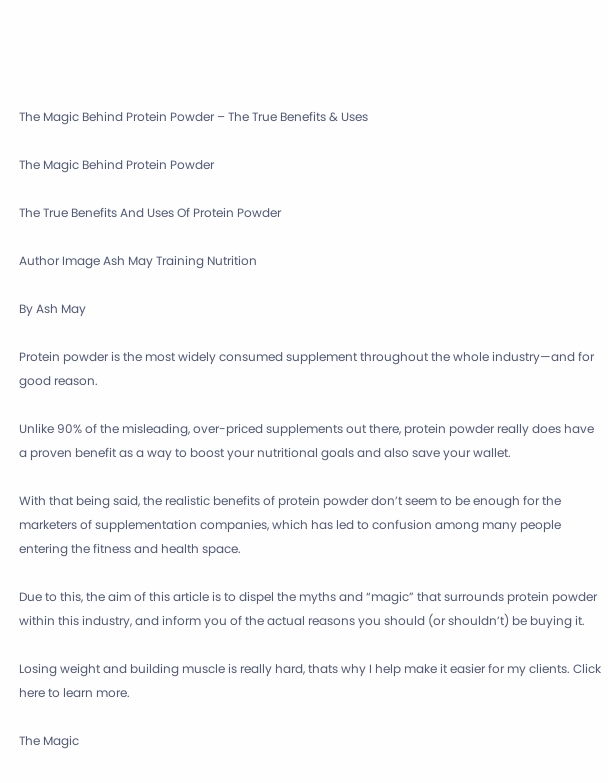The Magic Behind Protein Powder – The True Benefits & Uses

The Magic Behind Protein Powder

The True Benefits And Uses Of Protein Powder

Author Image Ash May Training Nutrition

By Ash May

Protein powder is the most widely consumed supplement throughout the whole industry—and for good reason.

Unlike 90% of the misleading, over-priced supplements out there, protein powder really does have a proven benefit as a way to boost your nutritional goals and also save your wallet.

With that being said, the realistic benefits of protein powder don’t seem to be enough for the marketers of supplementation companies, which has led to confusion among many people entering the fitness and health space.

Due to this, the aim of this article is to dispel the myths and “magic” that surrounds protein powder within this industry, and inform you of the actual reasons you should (or shouldn’t) be buying it.

Losing weight and building muscle is really hard, thats why I help make it easier for my clients. Click here to learn more.

The Magic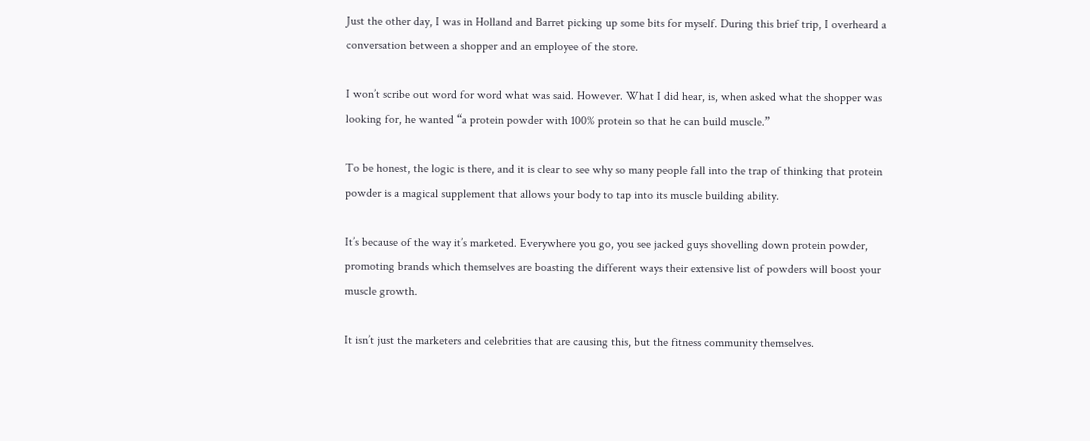Just the other day, I was in Holland and Barret picking up some bits for myself. During this brief trip, I overheard a conversation between a shopper and an employee of the store.

I won’t scribe out word for word what was said. However. What I did hear, is, when asked what the shopper was looking for, he wanted “a protein powder with 100% protein so that he can build muscle.”

To be honest, the logic is there, and it is clear to see why so many people fall into the trap of thinking that protein powder is a magical supplement that allows your body to tap into its muscle building ability.

It’s because of the way it’s marketed. Everywhere you go, you see jacked guys shovelling down protein powder, promoting brands which themselves are boasting the different ways their extensive list of powders will boost your muscle growth.

It isn’t just the marketers and celebrities that are causing this, but the fitness community themselves.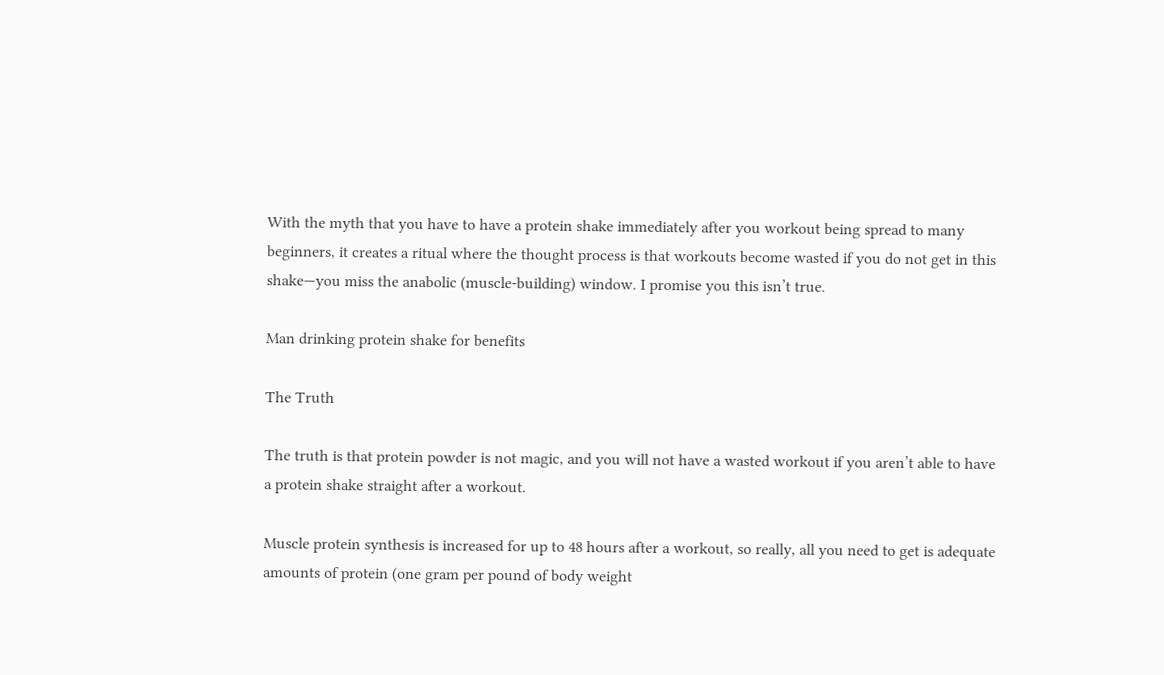With the myth that you have to have a protein shake immediately after you workout being spread to many beginners, it creates a ritual where the thought process is that workouts become wasted if you do not get in this shake—you miss the anabolic (muscle-building) window. I promise you this isn’t true.

Man drinking protein shake for benefits

The Truth

The truth is that protein powder is not magic, and you will not have a wasted workout if you aren’t able to have a protein shake straight after a workout.

Muscle protein synthesis is increased for up to 48 hours after a workout, so really, all you need to get is adequate amounts of protein (one gram per pound of body weight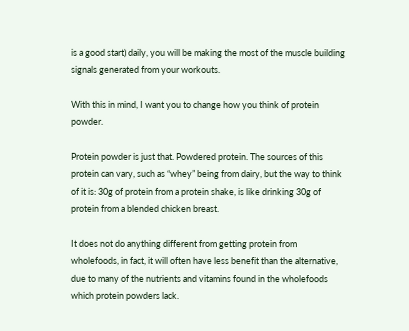is a good start) daily, you will be making the most of the muscle building signals generated from your workouts.

With this in mind, I want you to change how you think of protein powder.

Protein powder is just that. Powdered protein. The sources of this protein can vary, such as “whey” being from dairy, but the way to think of it is: 30g of protein from a protein shake, is like drinking 30g of protein from a blended chicken breast.

It does not do anything different from getting protein from wholefoods, in fact, it will often have less benefit than the alternative, due to many of the nutrients and vitamins found in the wholefoods which protein powders lack.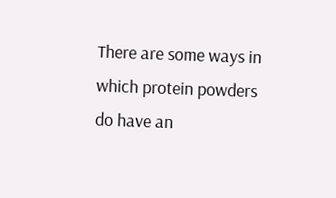There are some ways in which protein powders do have an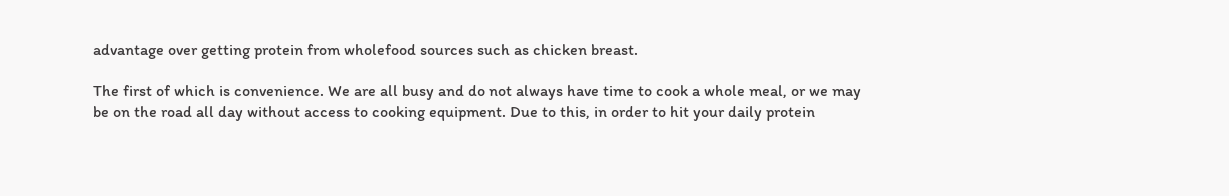advantage over getting protein from wholefood sources such as chicken breast.

The first of which is convenience. We are all busy and do not always have time to cook a whole meal, or we may be on the road all day without access to cooking equipment. Due to this, in order to hit your daily protein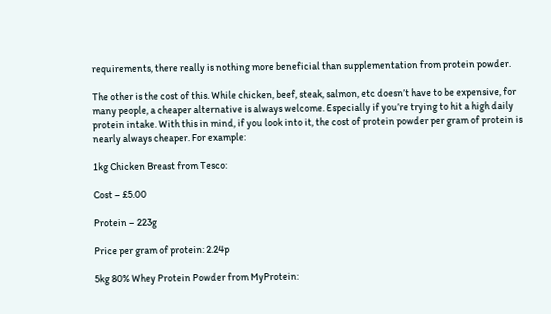requirements, there really is nothing more beneficial than supplementation from protein powder.

The other is the cost of this. While chicken, beef, steak, salmon, etc doesn’t have to be expensive, for many people, a cheaper alternative is always welcome. Especially if you’re trying to hit a high daily protein intake. With this in mind, if you look into it, the cost of protein powder per gram of protein is nearly always cheaper. For example:

1kg Chicken Breast from Tesco:

Cost – £5.00

Protein – 223g

Price per gram of protein: 2.24p

5kg 80% Whey Protein Powder from MyProtein: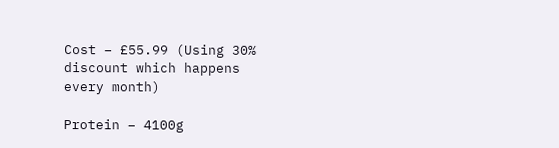Cost – £55.99 (Using 30% discount which happens every month)

Protein – 4100g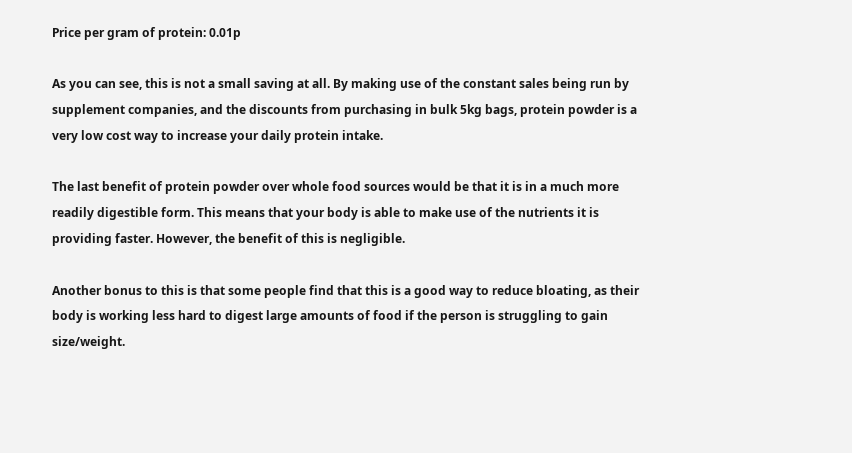Price per gram of protein: 0.01p

As you can see, this is not a small saving at all. By making use of the constant sales being run by supplement companies, and the discounts from purchasing in bulk 5kg bags, protein powder is a very low cost way to increase your daily protein intake.

The last benefit of protein powder over whole food sources would be that it is in a much more readily digestible form. This means that your body is able to make use of the nutrients it is providing faster. However, the benefit of this is negligible.

Another bonus to this is that some people find that this is a good way to reduce bloating, as their body is working less hard to digest large amounts of food if the person is struggling to gain size/weight.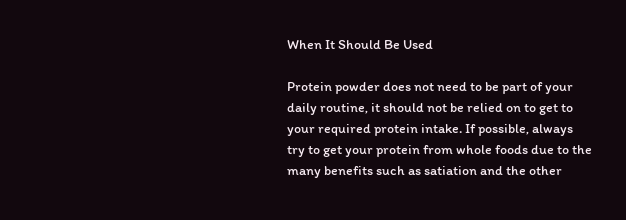When It Should Be Used

Protein powder does not need to be part of your daily routine, it should not be relied on to get to your required protein intake. If possible, always try to get your protein from whole foods due to the many benefits such as satiation and the other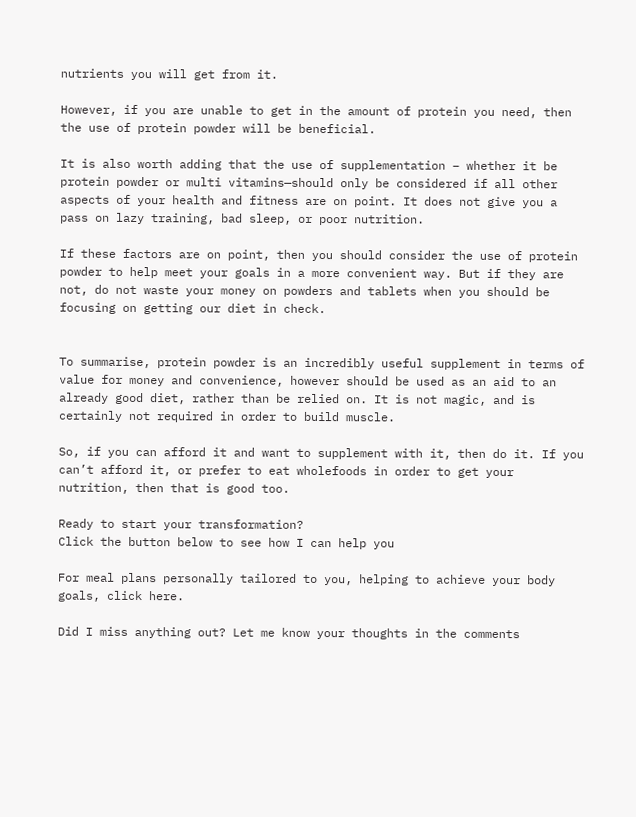nutrients you will get from it.

However, if you are unable to get in the amount of protein you need, then the use of protein powder will be beneficial.

It is also worth adding that the use of supplementation – whether it be protein powder or multi vitamins—should only be considered if all other aspects of your health and fitness are on point. It does not give you a pass on lazy training, bad sleep, or poor nutrition.

If these factors are on point, then you should consider the use of protein powder to help meet your goals in a more convenient way. But if they are not, do not waste your money on powders and tablets when you should be focusing on getting our diet in check.


To summarise, protein powder is an incredibly useful supplement in terms of value for money and convenience, however should be used as an aid to an already good diet, rather than be relied on. It is not magic, and is certainly not required in order to build muscle.

So, if you can afford it and want to supplement with it, then do it. If you can’t afford it, or prefer to eat wholefoods in order to get your nutrition, then that is good too.

Ready to start your transformation?
Click the button below to see how I can help you

For meal plans personally tailored to you, helping to achieve your body goals, click here.

Did I miss anything out? Let me know your thoughts in the comments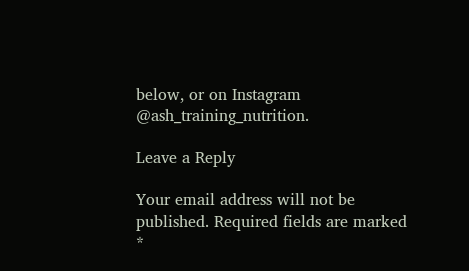below, or on Instagram @ash_training_nutrition.

Leave a Reply

Your email address will not be published. Required fields are marked *